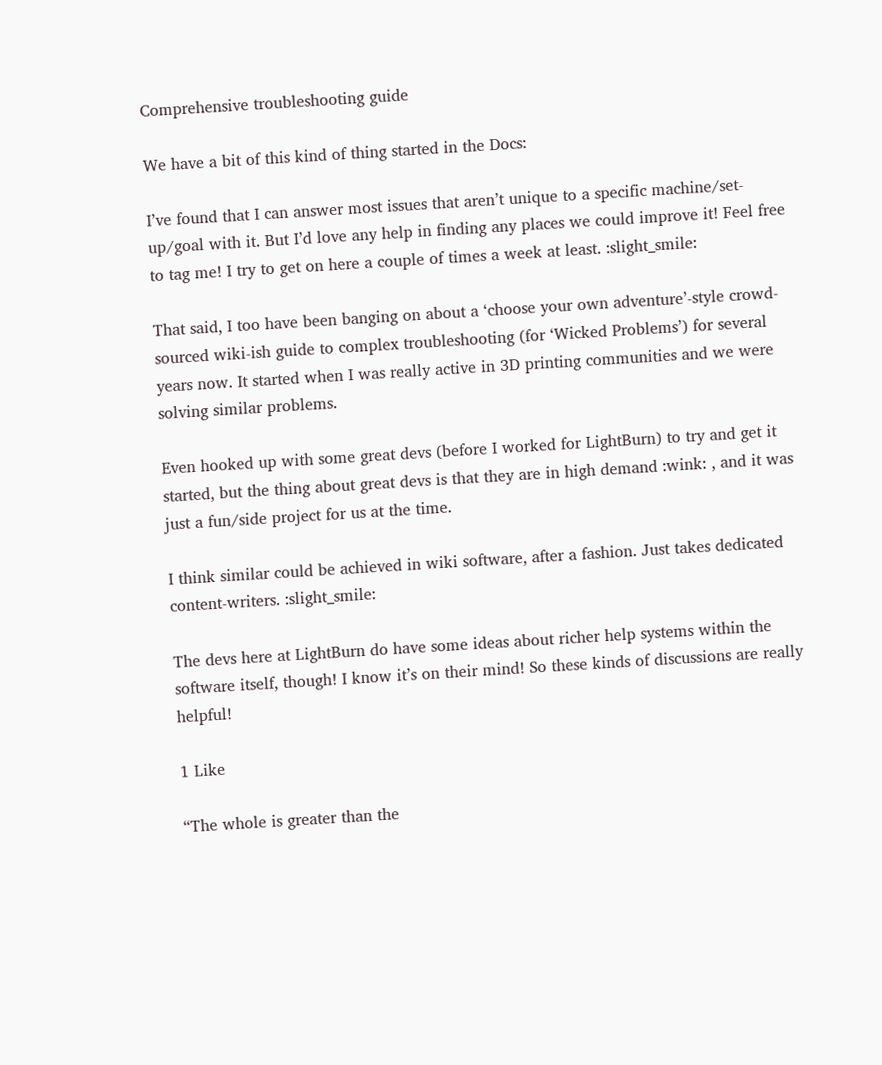Comprehensive troubleshooting guide

We have a bit of this kind of thing started in the Docs:

I’ve found that I can answer most issues that aren’t unique to a specific machine/set-up/goal with it. But I’d love any help in finding any places we could improve it! Feel free to tag me! I try to get on here a couple of times a week at least. :slight_smile:

That said, I too have been banging on about a ‘choose your own adventure’-style crowd-sourced wiki-ish guide to complex troubleshooting (for ‘Wicked Problems’) for several years now. It started when I was really active in 3D printing communities and we were solving similar problems.

Even hooked up with some great devs (before I worked for LightBurn) to try and get it started, but the thing about great devs is that they are in high demand :wink: , and it was just a fun/side project for us at the time.

I think similar could be achieved in wiki software, after a fashion. Just takes dedicated content-writers. :slight_smile:

The devs here at LightBurn do have some ideas about richer help systems within the software itself, though! I know it’s on their mind! So these kinds of discussions are really helpful!

1 Like

“The whole is greater than the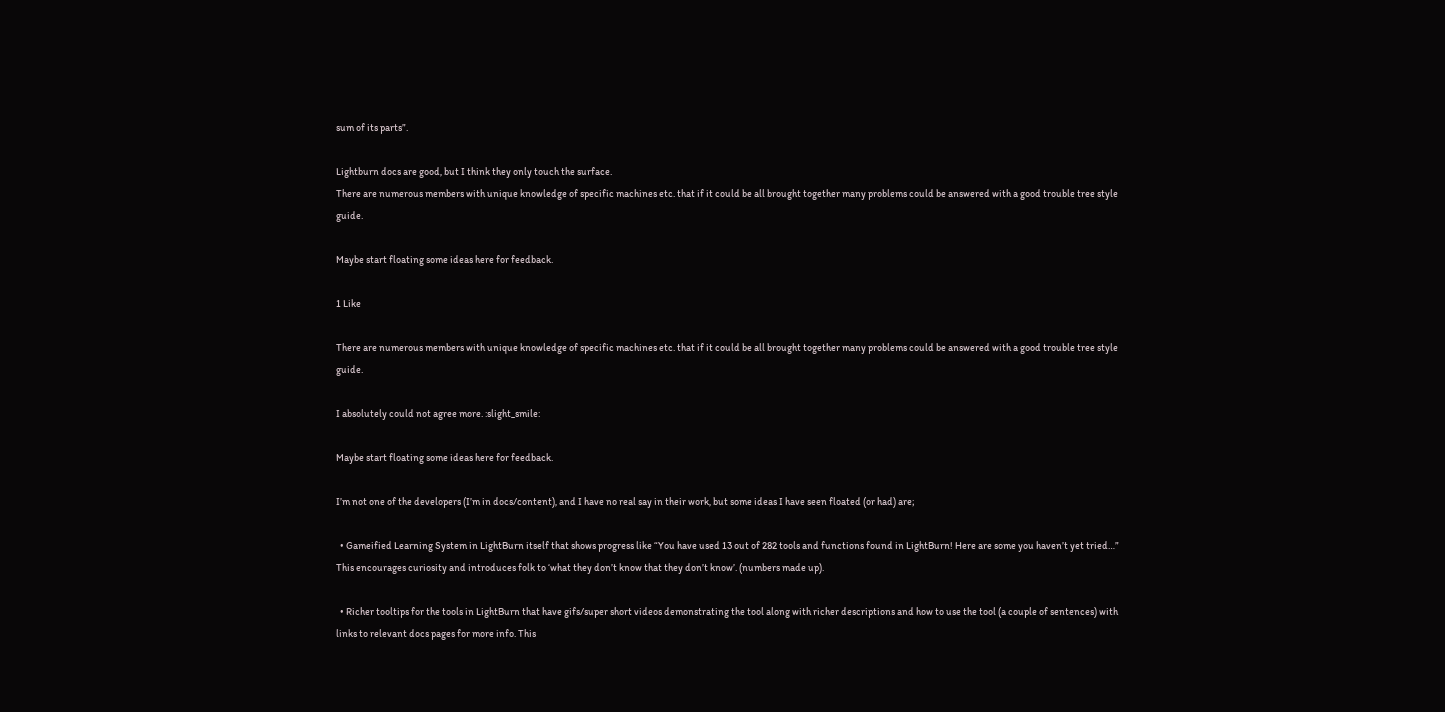sum of its parts”.

Lightburn docs are good, but I think they only touch the surface.
There are numerous members with unique knowledge of specific machines etc. that if it could be all brought together many problems could be answered with a good trouble tree style guide.

Maybe start floating some ideas here for feedback.

1 Like

There are numerous members with unique knowledge of specific machines etc. that if it could be all brought together many problems could be answered with a good trouble tree style guide.

I absolutely could not agree more. :slight_smile:

Maybe start floating some ideas here for feedback.

I’m not one of the developers (I’m in docs/content), and I have no real say in their work, but some ideas I have seen floated (or had) are;

  • Gameified Learning System in LightBurn itself that shows progress like “You have used 13 out of 282 tools and functions found in LightBurn! Here are some you haven’t yet tried…” This encourages curiosity and introduces folk to ‘what they don’t know that they don’t know’. (numbers made up).

  • Richer tooltips for the tools in LightBurn that have gifs/super short videos demonstrating the tool along with richer descriptions and how to use the tool (a couple of sentences) with links to relevant docs pages for more info. This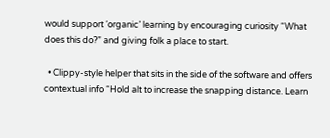would support ‘organic’ learning by encouraging curiosity “What does this do?” and giving folk a place to start.

  • Clippy-style helper that sits in the side of the software and offers contextual info “Hold alt to increase the snapping distance. Learn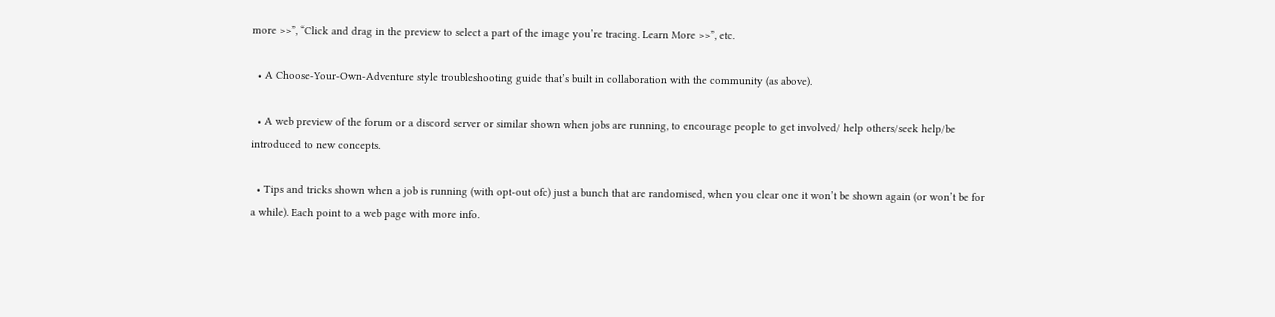more >>”, “Click and drag in the preview to select a part of the image you’re tracing. Learn More >>”, etc.

  • A Choose-Your-Own-Adventure style troubleshooting guide that’s built in collaboration with the community (as above).

  • A web preview of the forum or a discord server or similar shown when jobs are running, to encourage people to get involved/ help others/seek help/be introduced to new concepts.

  • Tips and tricks shown when a job is running (with opt-out ofc) just a bunch that are randomised, when you clear one it won’t be shown again (or won’t be for a while). Each point to a web page with more info.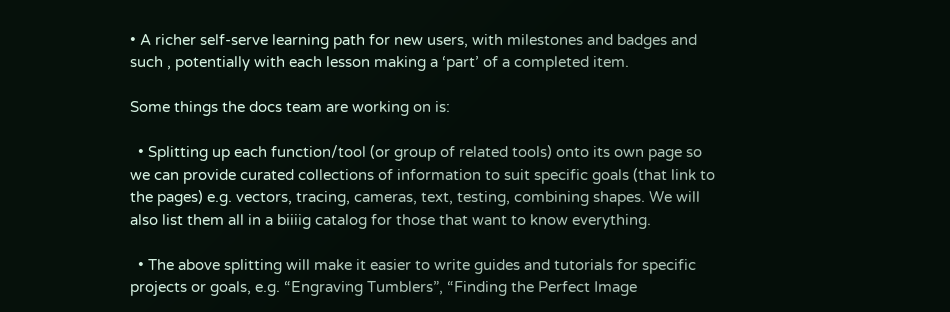• A richer self-serve learning path for new users, with milestones and badges and such , potentially with each lesson making a ‘part’ of a completed item.

Some things the docs team are working on is:

  • Splitting up each function/tool (or group of related tools) onto its own page so we can provide curated collections of information to suit specific goals (that link to the pages) e.g. vectors, tracing, cameras, text, testing, combining shapes. We will also list them all in a biiiig catalog for those that want to know everything.

  • The above splitting will make it easier to write guides and tutorials for specific projects or goals, e.g. “Engraving Tumblers”, “Finding the Perfect Image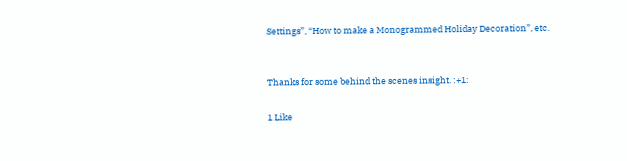Settings”, “How to make a Monogrammed Holiday Decoration”, etc.


Thanks for some behind the scenes insight. :+1:

1 Like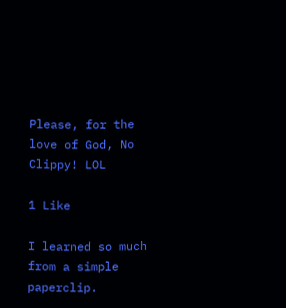Please, for the love of God, No Clippy! LOL

1 Like

I learned so much from a simple paperclip.